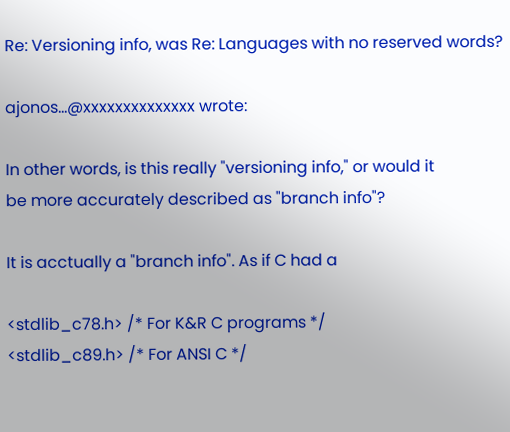Re: Versioning info, was Re: Languages with no reserved words?

ajonos...@xxxxxxxxxxxxxx wrote:

In other words, is this really "versioning info," or would it
be more accurately described as "branch info"?

It is acctually a "branch info". As if C had a

<stdlib_c78.h> /* For K&R C programs */
<stdlib_c89.h> /* For ANSI C */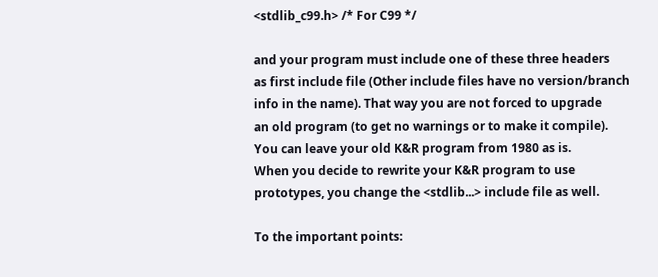<stdlib_c99.h> /* For C99 */

and your program must include one of these three headers
as first include file (Other include files have no version/branch
info in the name). That way you are not forced to upgrade
an old program (to get no warnings or to make it compile).
You can leave your old K&R program from 1980 as is.
When you decide to rewrite your K&R program to use
prototypes, you change the <stdlib...> include file as well.

To the important points: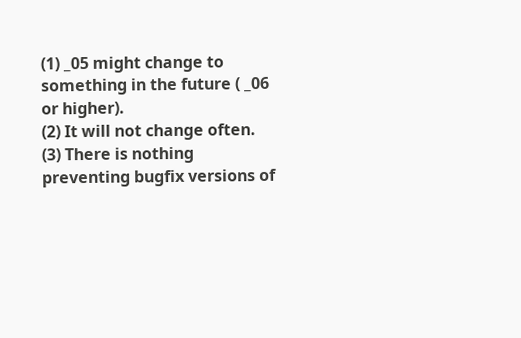(1) _05 might change to something in the future ( _06 or higher).
(2) It will not change often.
(3) There is nothing preventing bugfix versions of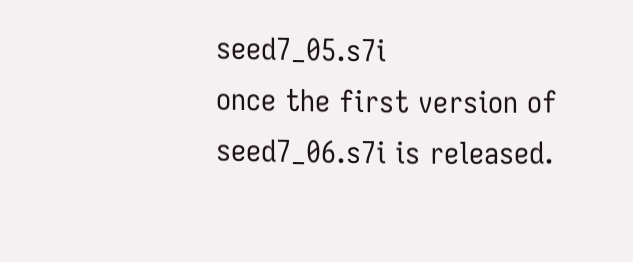seed7_05.s7i
once the first version of seed7_06.s7i is released.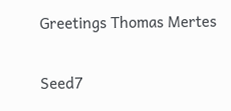Greetings Thomas Mertes

Seed7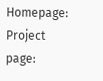Homepage:
Project page: